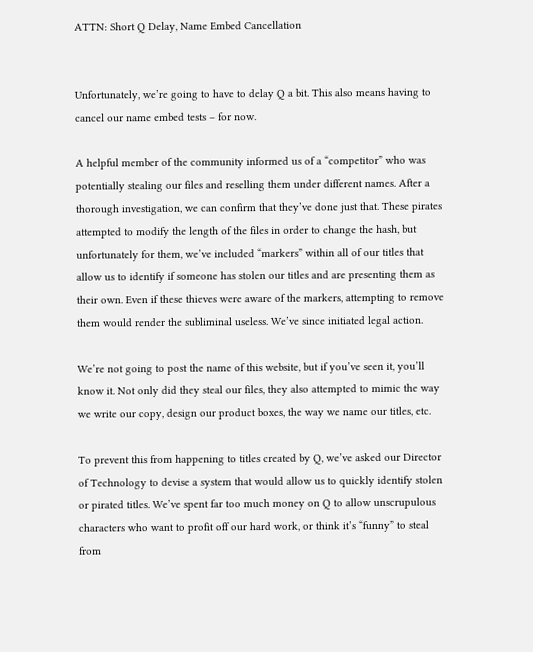ATTN: Short Q Delay, Name Embed Cancellation


Unfortunately, we’re going to have to delay Q a bit. This also means having to cancel our name embed tests – for now.

A helpful member of the community informed us of a “competitor” who was potentially stealing our files and reselling them under different names. After a thorough investigation, we can confirm that they’ve done just that. These pirates attempted to modify the length of the files in order to change the hash, but unfortunately for them, we’ve included “markers” within all of our titles that allow us to identify if someone has stolen our titles and are presenting them as their own. Even if these thieves were aware of the markers, attempting to remove them would render the subliminal useless. We’ve since initiated legal action.

We’re not going to post the name of this website, but if you’ve seen it, you’ll know it. Not only did they steal our files, they also attempted to mimic the way we write our copy, design our product boxes, the way we name our titles, etc.

To prevent this from happening to titles created by Q, we’ve asked our Director of Technology to devise a system that would allow us to quickly identify stolen or pirated titles. We’ve spent far too much money on Q to allow unscrupulous characters who want to profit off our hard work, or think it’s “funny” to steal from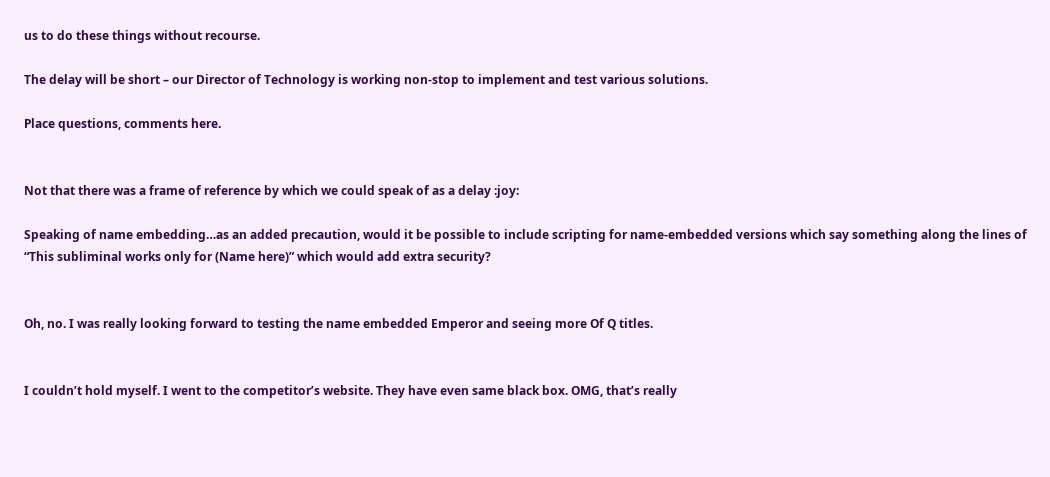us to do these things without recourse.

The delay will be short – our Director of Technology is working non-stop to implement and test various solutions.

Place questions, comments here.


Not that there was a frame of reference by which we could speak of as a delay :joy:

Speaking of name embedding…as an added precaution, would it be possible to include scripting for name-embedded versions which say something along the lines of “This subliminal works only for (Name here)” which would add extra security?


Oh, no. I was really looking forward to testing the name embedded Emperor and seeing more Of Q titles.


I couldn’t hold myself. I went to the competitor’s website. They have even same black box. OMG, that’s really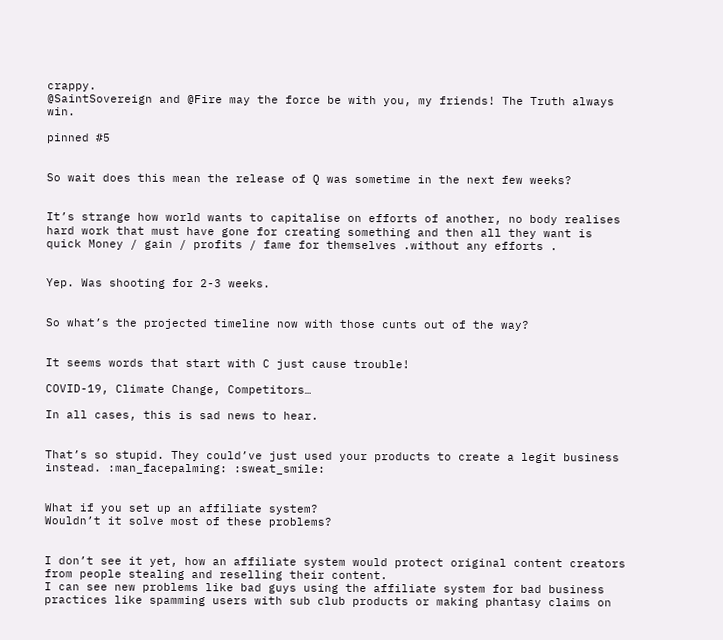crappy.
@SaintSovereign and @Fire may the force be with you, my friends! The Truth always win.

pinned #5


So wait does this mean the release of Q was sometime in the next few weeks?


It’s strange how world wants to capitalise on efforts of another, no body realises hard work that must have gone for creating something and then all they want is quick Money / gain / profits / fame for themselves .without any efforts .


Yep. Was shooting for 2-3 weeks.


So what’s the projected timeline now with those cunts out of the way?


It seems words that start with C just cause trouble!

COVID-19, Climate Change, Competitors…

In all cases, this is sad news to hear.


That’s so stupid. They could’ve just used your products to create a legit business instead. :man_facepalming: :sweat_smile:


What if you set up an affiliate system?
Wouldn’t it solve most of these problems?


I don’t see it yet, how an affiliate system would protect original content creators from people stealing and reselling their content.
I can see new problems like bad guys using the affiliate system for bad business practices like spamming users with sub club products or making phantasy claims on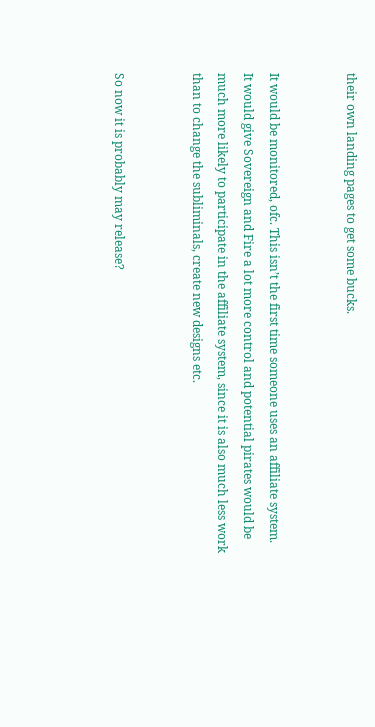their own landing pages to get some bucks.


It would be monitored, ofc. This isn’t the first time someone uses an affiliate system.
It would give Sovereign and Fire a lot more control and potential pirates would be much more likely to participate in the affiliate system, since it is also much less work than to change the subliminals, create new designs etc.


So now it is probably may release?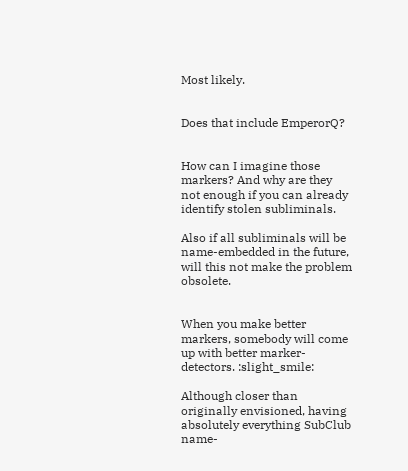Most likely.


Does that include EmperorQ?


How can I imagine those markers? And why are they not enough if you can already identify stolen subliminals.

Also if all subliminals will be name-embedded in the future, will this not make the problem obsolete.


When you make better markers, somebody will come up with better marker-detectors. :slight_smile:

Although closer than originally envisioned, having absolutely everything SubClub name-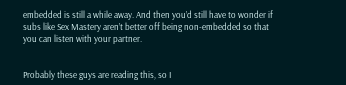embedded is still a while away. And then you’d still have to wonder if subs like Sex Mastery aren’t better off being non-embedded so that you can listen with your partner.


Probably these guys are reading this, so I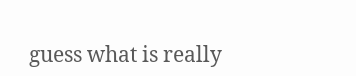guess what is really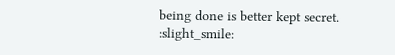being done is better kept secret. :slight_smile: